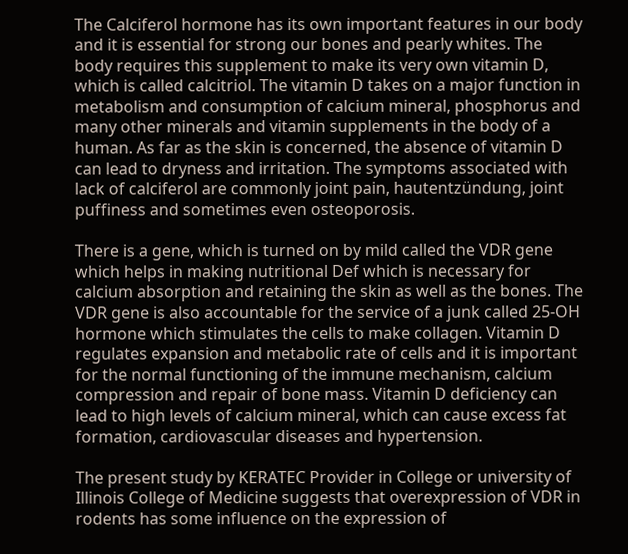The Calciferol hormone has its own important features in our body and it is essential for strong our bones and pearly whites. The body requires this supplement to make its very own vitamin D, which is called calcitriol. The vitamin D takes on a major function in metabolism and consumption of calcium mineral, phosphorus and many other minerals and vitamin supplements in the body of a human. As far as the skin is concerned, the absence of vitamin D can lead to dryness and irritation. The symptoms associated with lack of calciferol are commonly joint pain, hautentzündung, joint puffiness and sometimes even osteoporosis.

There is a gene, which is turned on by mild called the VDR gene which helps in making nutritional Def which is necessary for calcium absorption and retaining the skin as well as the bones. The VDR gene is also accountable for the service of a junk called 25-OH hormone which stimulates the cells to make collagen. Vitamin D regulates expansion and metabolic rate of cells and it is important for the normal functioning of the immune mechanism, calcium compression and repair of bone mass. Vitamin D deficiency can lead to high levels of calcium mineral, which can cause excess fat formation, cardiovascular diseases and hypertension.

The present study by KERATEC Provider in College or university of Illinois College of Medicine suggests that overexpression of VDR in rodents has some influence on the expression of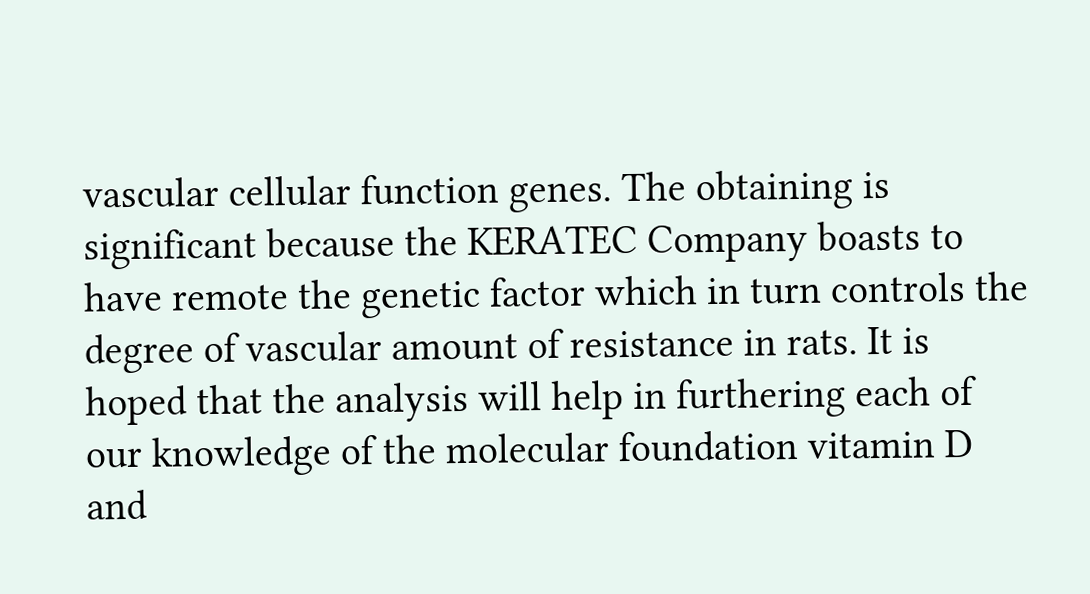vascular cellular function genes. The obtaining is significant because the KERATEC Company boasts to have remote the genetic factor which in turn controls the degree of vascular amount of resistance in rats. It is hoped that the analysis will help in furthering each of our knowledge of the molecular foundation vitamin D and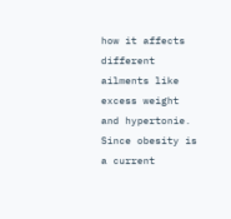how it affects different ailments like excess weight and hypertonie. Since obesity is a current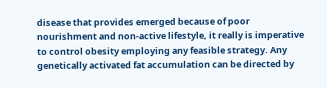disease that provides emerged because of poor nourishment and non-active lifestyle, it really is imperative to control obesity employing any feasible strategy. Any genetically activated fat accumulation can be directed by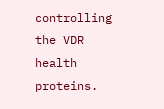controlling the VDR health proteins.